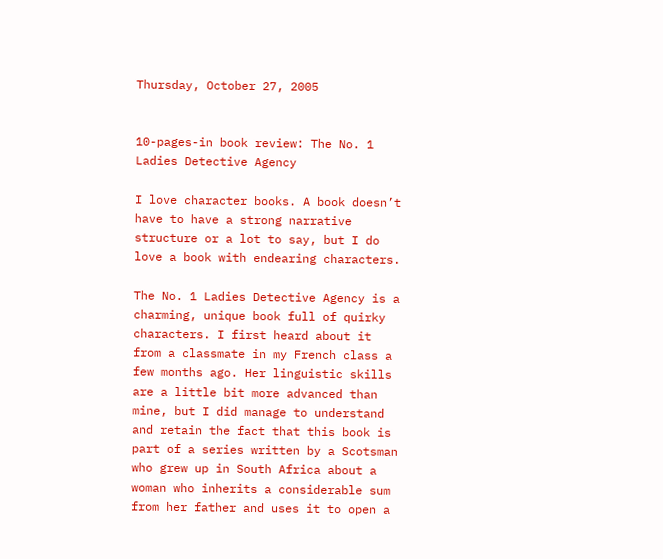Thursday, October 27, 2005


10-pages-in book review: The No. 1 Ladies Detective Agency

I love character books. A book doesn’t have to have a strong narrative structure or a lot to say, but I do love a book with endearing characters.

The No. 1 Ladies Detective Agency is a charming, unique book full of quirky characters. I first heard about it from a classmate in my French class a few months ago. Her linguistic skills are a little bit more advanced than mine, but I did manage to understand and retain the fact that this book is part of a series written by a Scotsman who grew up in South Africa about a woman who inherits a considerable sum from her father and uses it to open a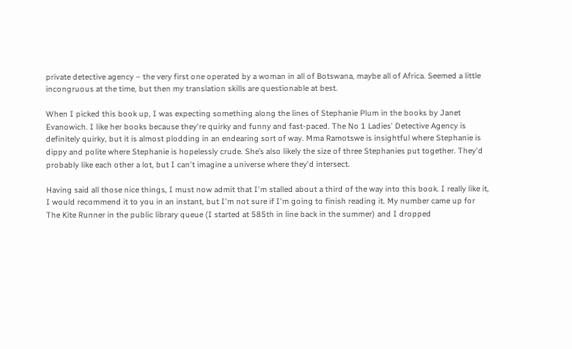private detective agency – the very first one operated by a woman in all of Botswana, maybe all of Africa. Seemed a little incongruous at the time, but then my translation skills are questionable at best.

When I picked this book up, I was expecting something along the lines of Stephanie Plum in the books by Janet Evanowich. I like her books because they're quirky and funny and fast-paced. The No 1 Ladies' Detective Agency is definitely quirky, but it is almost plodding in an endearing sort of way. Mma Ramotswe is insightful where Stephanie is dippy and polite where Stephanie is hopelessly crude. She’s also likely the size of three Stephanies put together. They'd probably like each other a lot, but I can't imagine a universe where they'd intersect.

Having said all those nice things, I must now admit that I'm stalled about a third of the way into this book. I really like it, I would recommend it to you in an instant, but I'm not sure if I'm going to finish reading it. My number came up for The Kite Runner in the public library queue (I started at 585th in line back in the summer) and I dropped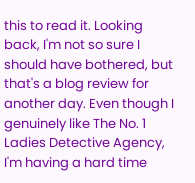this to read it. Looking back, I'm not so sure I should have bothered, but that's a blog review for another day. Even though I genuinely like The No. 1 Ladies Detective Agency, I'm having a hard time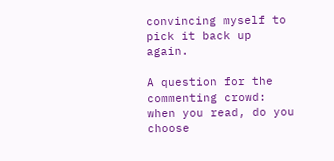convincing myself to pick it back up again.

A question for the commenting crowd: when you read, do you choose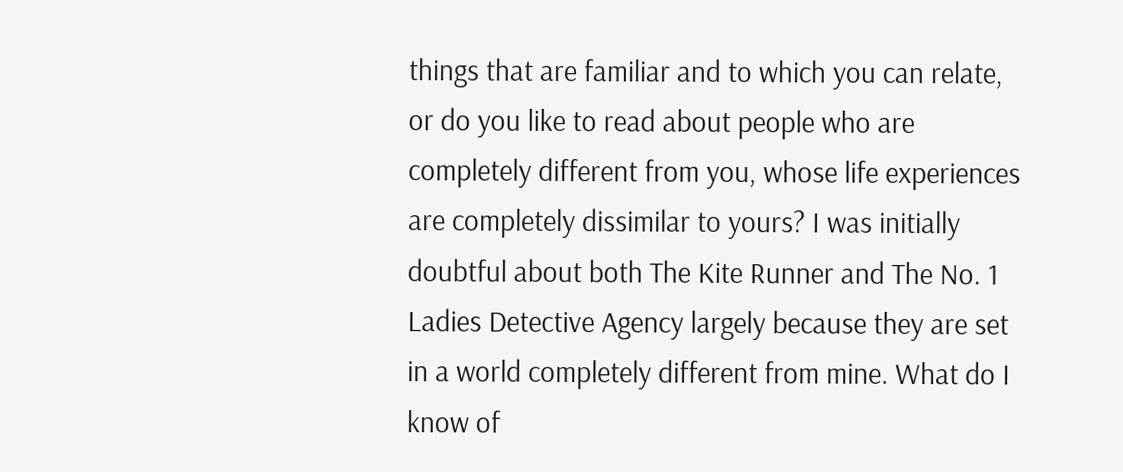things that are familiar and to which you can relate, or do you like to read about people who are completely different from you, whose life experiences are completely dissimilar to yours? I was initially doubtful about both The Kite Runner and The No. 1 Ladies Detective Agency largely because they are set in a world completely different from mine. What do I know of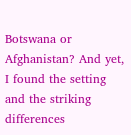Botswana or Afghanistan? And yet, I found the setting and the striking differences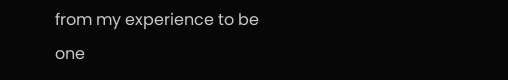from my experience to be one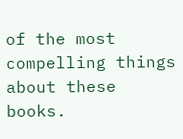of the most compelling things about these books.